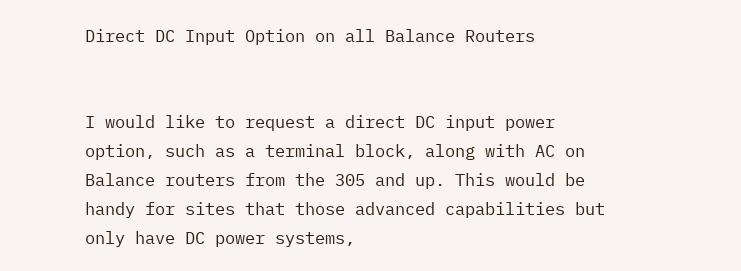Direct DC Input Option on all Balance Routers


I would like to request a direct DC input power option, such as a terminal block, along with AC on Balance routers from the 305 and up. This would be handy for sites that those advanced capabilities but only have DC power systems,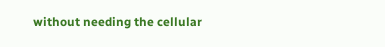without needing the cellular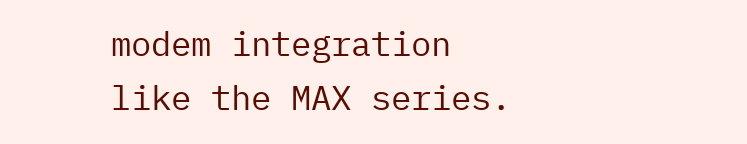modem integration like the MAX series.